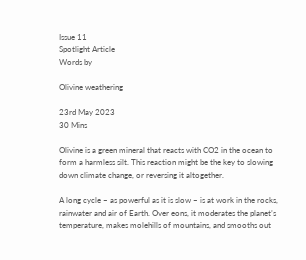Issue 11
Spotlight Article
Words by

Olivine weathering

23rd May 2023
30 Mins

Olivine is a green mineral that reacts with CO2 in the ocean to form a harmless silt. This reaction might be the key to slowing down climate change, or reversing it altogether.

A long cycle – as powerful as it is slow – is at work in the rocks, rainwater and air of Earth. Over eons, it moderates the planet’s temperature, makes molehills of mountains, and smooths out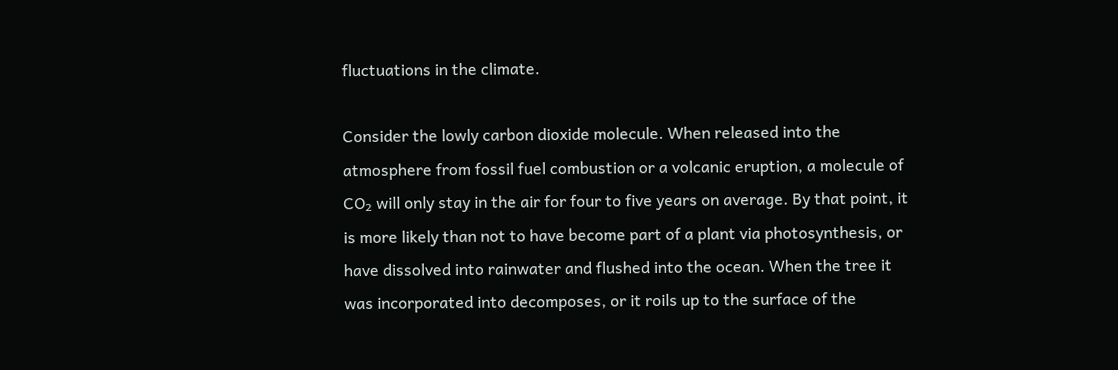fluctuations in the climate.

Consider the lowly carbon dioxide molecule. When released into the atmosphere from fossil fuel combustion or a volcanic eruption, a molecule of CO₂ will only stay in the air for four to five years on average. By that point, it is more likely than not to have become part of a plant via photosynthesis, or have dissolved into rainwater and flushed into the ocean. When the tree it was incorporated into decomposes, or it roils up to the surface of the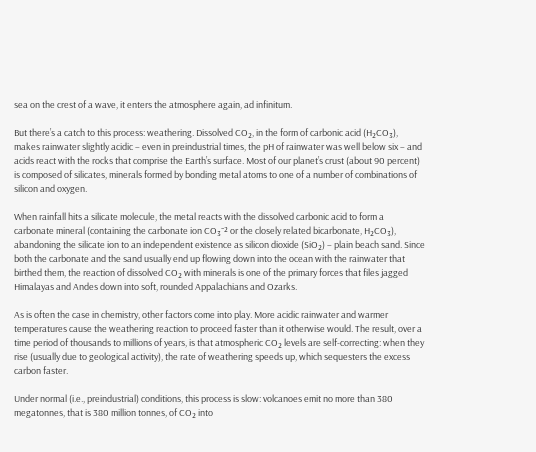sea on the crest of a wave, it enters the atmosphere again, ad infinitum.

But there’s a catch to this process: weathering. Dissolved CO₂, in the form of carbonic acid (H₂CO₃), makes rainwater slightly acidic – even in preindustrial times, the pH of rainwater was well below six – and acids react with the rocks that comprise the Earth’s surface. Most of our planet’s crust (about 90 percent) is composed of silicates, minerals formed by bonding metal atoms to one of a number of combinations of silicon and oxygen.

When rainfall hits a silicate molecule, the metal reacts with the dissolved carbonic acid to form a carbonate mineral (containing the carbonate ion CO₃⁻² or the closely related bicarbonate, H₂CO₃), abandoning the silicate ion to an independent existence as silicon dioxide (SiO₂) – plain beach sand. Since both the carbonate and the sand usually end up flowing down into the ocean with the rainwater that birthed them, the reaction of dissolved CO₂ with minerals is one of the primary forces that files jagged Himalayas and Andes down into soft, rounded Appalachians and Ozarks.

As is often the case in chemistry, other factors come into play. More acidic rainwater and warmer temperatures cause the weathering reaction to proceed faster than it otherwise would. The result, over a time period of thousands to millions of years, is that atmospheric CO₂ levels are self-correcting: when they rise (usually due to geological activity), the rate of weathering speeds up, which sequesters the excess carbon faster.

Under normal (i.e., preindustrial) conditions, this process is slow: volcanoes emit no more than 380 megatonnes, that is 380 million tonnes, of CO₂ into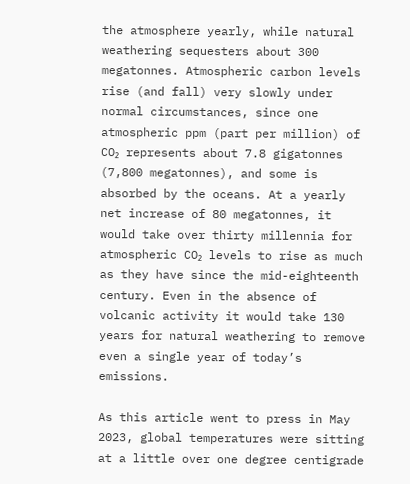the atmosphere yearly, while natural weathering sequesters about 300 megatonnes. Atmospheric carbon levels rise (and fall) very slowly under normal circumstances, since one atmospheric ppm (part per million) of CO₂ represents about 7.8 gigatonnes (7,800 megatonnes), and some is absorbed by the oceans. At a yearly net increase of 80 megatonnes, it would take over thirty millennia for atmospheric CO₂ levels to rise as much as they have since the mid-eighteenth century. Even in the absence of volcanic activity it would take 130 years for natural weathering to remove even a single year of today’s emissions.

As this article went to press in May 2023, global temperatures were sitting at a little over one degree centigrade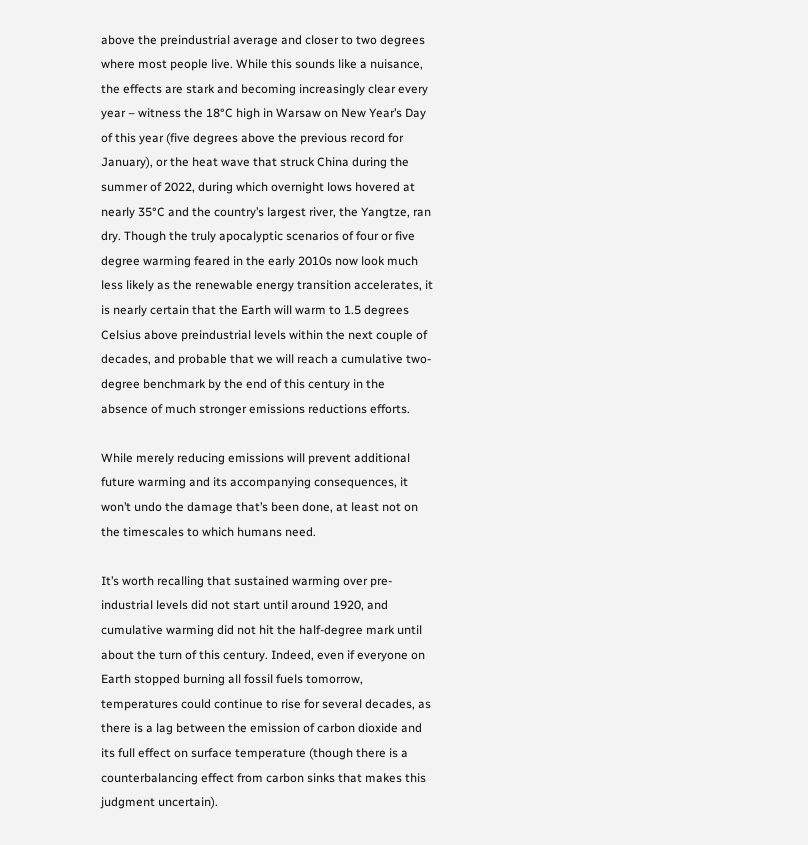above the preindustrial average and closer to two degrees where most people live. While this sounds like a nuisance, the effects are stark and becoming increasingly clear every year – witness the 18°C high in Warsaw on New Year’s Day of this year (five degrees above the previous record for January), or the heat wave that struck China during the summer of 2022, during which overnight lows hovered at nearly 35°C and the country’s largest river, the Yangtze, ran dry. Though the truly apocalyptic scenarios of four or five degree warming feared in the early 2010s now look much less likely as the renewable energy transition accelerates, it is nearly certain that the Earth will warm to 1.5 degrees Celsius above preindustrial levels within the next couple of decades, and probable that we will reach a cumulative two-degree benchmark by the end of this century in the absence of much stronger emissions reductions efforts.

While merely reducing emissions will prevent additional future warming and its accompanying consequences, it won’t undo the damage that’s been done, at least not on the timescales to which humans need.

It’s worth recalling that sustained warming over pre-industrial levels did not start until around 1920, and cumulative warming did not hit the half-degree mark until about the turn of this century. Indeed, even if everyone on Earth stopped burning all fossil fuels tomorrow, temperatures could continue to rise for several decades, as there is a lag between the emission of carbon dioxide and its full effect on surface temperature (though there is a counterbalancing effect from carbon sinks that makes this judgment uncertain).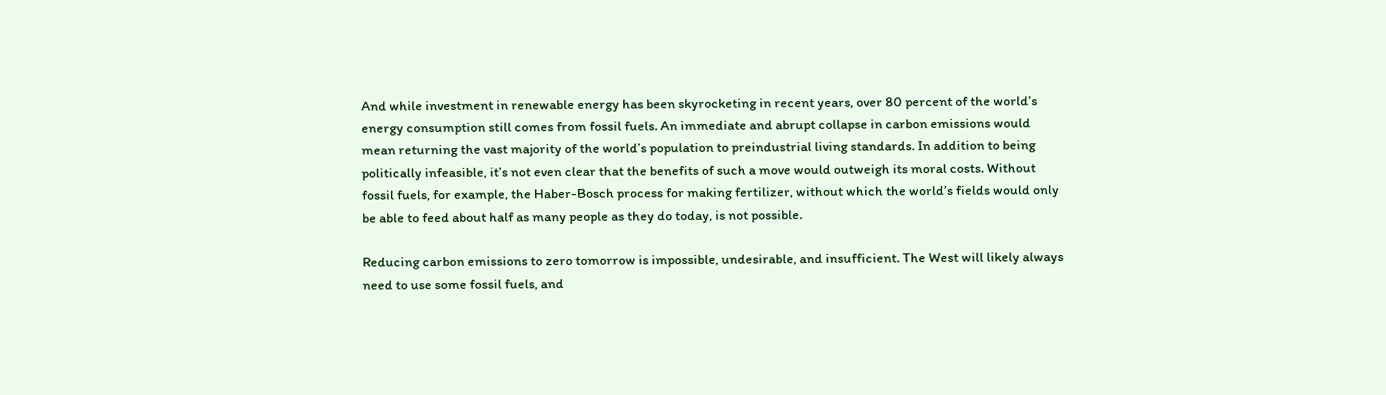And while investment in renewable energy has been skyrocketing in recent years, over 80 percent of the world’s energy consumption still comes from fossil fuels. An immediate and abrupt collapse in carbon emissions would mean returning the vast majority of the world’s population to preindustrial living standards. In addition to being politically infeasible, it’s not even clear that the benefits of such a move would outweigh its moral costs. Without fossil fuels, for example, the Haber-Bosch process for making fertilizer, without which the world’s fields would only be able to feed about half as many people as they do today, is not possible.

Reducing carbon emissions to zero tomorrow is impossible, undesirable, and insufficient. The West will likely always need to use some fossil fuels, and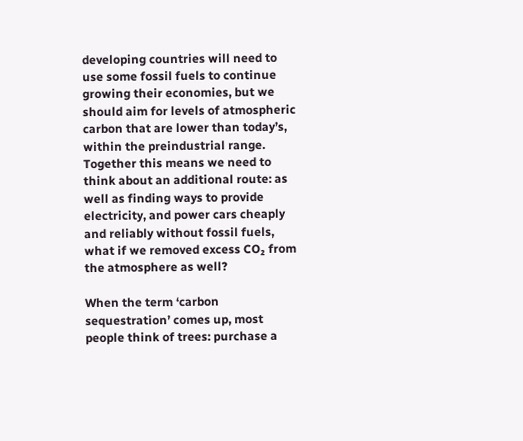developing countries will need to use some fossil fuels to continue growing their economies, but we should aim for levels of atmospheric carbon that are lower than today’s, within the preindustrial range. Together this means we need to think about an additional route: as well as finding ways to provide electricity, and power cars cheaply and reliably without fossil fuels, what if we removed excess CO₂ from the atmosphere as well?

When the term ‘carbon sequestration’ comes up, most people think of trees: purchase a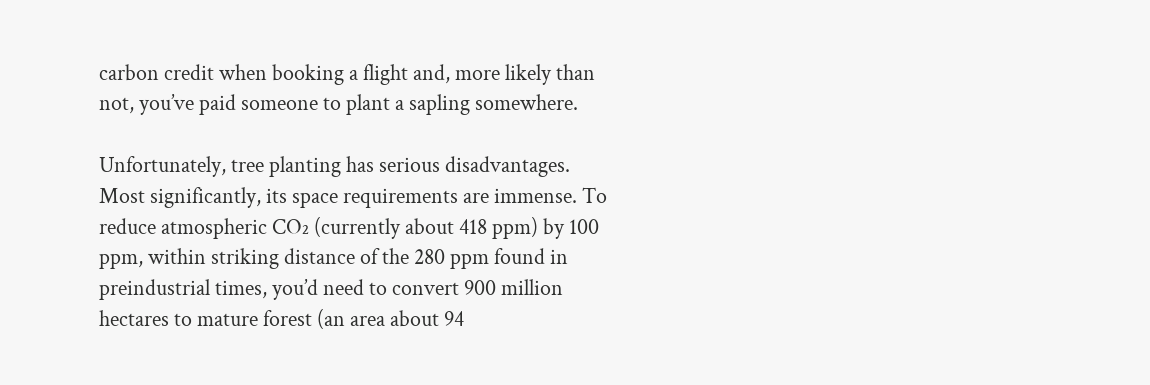carbon credit when booking a flight and, more likely than not, you’ve paid someone to plant a sapling somewhere.

Unfortunately, tree planting has serious disadvantages. Most significantly, its space requirements are immense. To reduce atmospheric CO₂ (currently about 418 ppm) by 100 ppm, within striking distance of the 280 ppm found in preindustrial times, you’d need to convert 900 million hectares to mature forest (an area about 94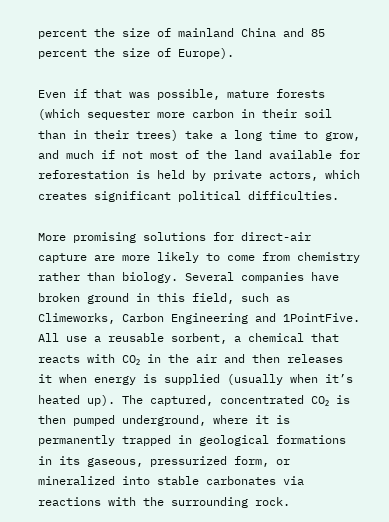percent the size of mainland China and 85 percent the size of Europe).

Even if that was possible, mature forests (which sequester more carbon in their soil than in their trees) take a long time to grow, and much if not most of the land available for reforestation is held by private actors, which creates significant political difficulties.

More promising solutions for direct-air capture are more likely to come from chemistry rather than biology. Several companies have broken ground in this field, such as Climeworks, Carbon Engineering and 1PointFive. All use a reusable sorbent, a chemical that reacts with CO₂ in the air and then releases it when energy is supplied (usually when it’s heated up). The captured, concentrated CO₂ is then pumped underground, where it is permanently trapped in geological formations in its gaseous, pressurized form, or mineralized into stable carbonates via reactions with the surrounding rock.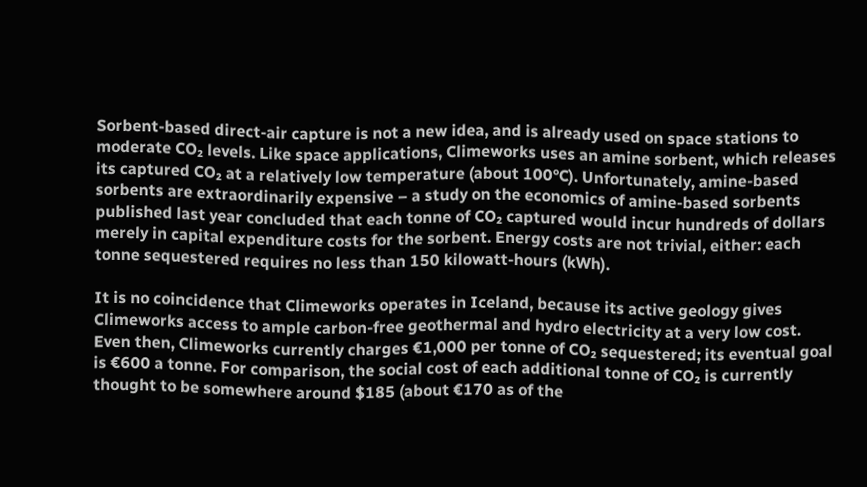Sorbent-based direct-air capture is not a new idea, and is already used on space stations to moderate CO₂ levels. Like space applications, Climeworks uses an amine sorbent, which releases its captured CO₂ at a relatively low temperature (about 100°C). Unfortunately, amine-based sorbents are extraordinarily expensive – a study on the economics of amine-based sorbents published last year concluded that each tonne of CO₂ captured would incur hundreds of dollars merely in capital expenditure costs for the sorbent. Energy costs are not trivial, either: each tonne sequestered requires no less than 150 kilowatt-hours (kWh).

It is no coincidence that Climeworks operates in Iceland, because its active geology gives Climeworks access to ample carbon-free geothermal and hydro electricity at a very low cost. Even then, Climeworks currently charges €1,000 per tonne of CO₂ sequestered; its eventual goal is €600 a tonne. For comparison, the social cost of each additional tonne of CO₂ is currently thought to be somewhere around $185 (about €170 as of the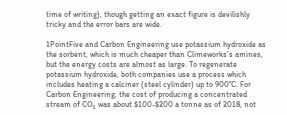time of writing), though getting an exact figure is devilishly tricky and the error bars are wide.

1PointFive and Carbon Engineering use potassium hydroxide as the sorbent, which is much cheaper than Climeworks’s amines, but the energy costs are almost as large. To regenerate potassium hydroxide, both companies use a process which includes heating a calciner (steel cylinder) up to 900°C. For Carbon Engineering, the cost of producing a concentrated stream of CO₂ was about $100-$200 a tonne as of 2018, not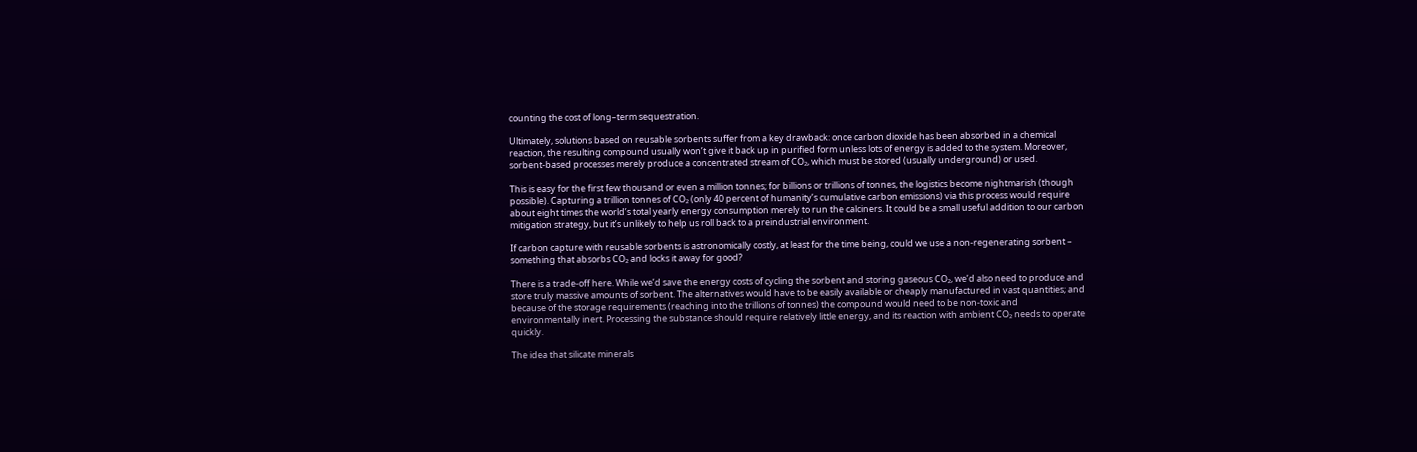counting the cost of long–term sequestration.

Ultimately, solutions based on reusable sorbents suffer from a key drawback: once carbon dioxide has been absorbed in a chemical reaction, the resulting compound usually won’t give it back up in purified form unless lots of energy is added to the system. Moreover, sorbent-based processes merely produce a concentrated stream of CO₂, which must be stored (usually underground) or used.

This is easy for the first few thousand or even a million tonnes; for billions or trillions of tonnes, the logistics become nightmarish (though possible). Capturing a trillion tonnes of CO₂ (only 40 percent of humanity’s cumulative carbon emissions) via this process would require about eight times the world’s total yearly energy consumption merely to run the calciners. It could be a small useful addition to our carbon mitigation strategy, but it’s unlikely to help us roll back to a preindustrial environment.

If carbon capture with reusable sorbents is astronomically costly, at least for the time being, could we use a non-regenerating sorbent – something that absorbs CO₂ and locks it away for good?

There is a trade-off here. While we’d save the energy costs of cycling the sorbent and storing gaseous CO₂, we’d also need to produce and store truly massive amounts of sorbent. The alternatives would have to be easily available or cheaply manufactured in vast quantities; and because of the storage requirements (reaching into the trillions of tonnes) the compound would need to be non-toxic and environmentally inert. Processing the substance should require relatively little energy, and its reaction with ambient CO₂ needs to operate quickly.

The idea that silicate minerals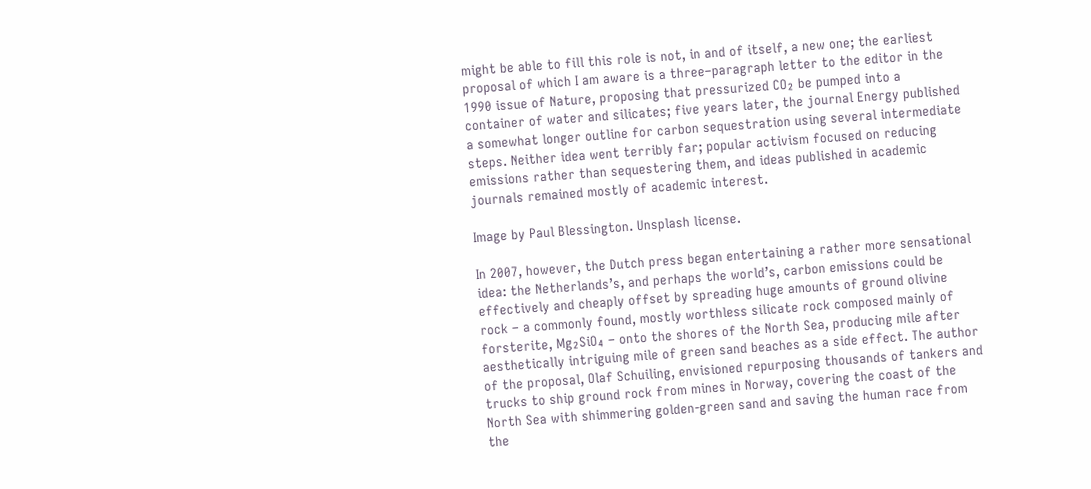might be able to fill this role is not, in and of itself, a new one; the earliest proposal of which I am aware is a three–paragraph letter to the editor in the 1990 issue of Nature, proposing that pressurized CO₂ be pumped into a container of water and silicates; five years later, the journal Energy published a somewhat longer outline for carbon sequestration using several intermediate steps. Neither idea went terribly far; popular activism focused on reducing emissions rather than sequestering them, and ideas published in academic journals remained mostly of academic interest.

Image by Paul Blessington. Unsplash license.

In 2007, however, the Dutch press began entertaining a rather more sensational idea: the Netherlands’s, and perhaps the world’s, carbon emissions could be effectively and cheaply offset by spreading huge amounts of ground olivine rock – a commonly found, mostly worthless silicate rock composed mainly of forsterite, Mg₂SiO₄ – onto the shores of the North Sea, producing mile after aesthetically intriguing mile of green sand beaches as a side effect. The author of the proposal, Olaf Schuiling, envisioned repurposing thousands of tankers and trucks to ship ground rock from mines in Norway, covering the coast of the North Sea with shimmering golden-green sand and saving the human race from the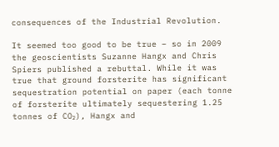consequences of the Industrial Revolution.

It seemed too good to be true – so in 2009 the geoscientists Suzanne Hangx and Chris Spiers published a rebuttal. While it was true that ground forsterite has significant sequestration potential on paper (each tonne of forsterite ultimately sequestering 1.25 tonnes of CO₂), Hangx and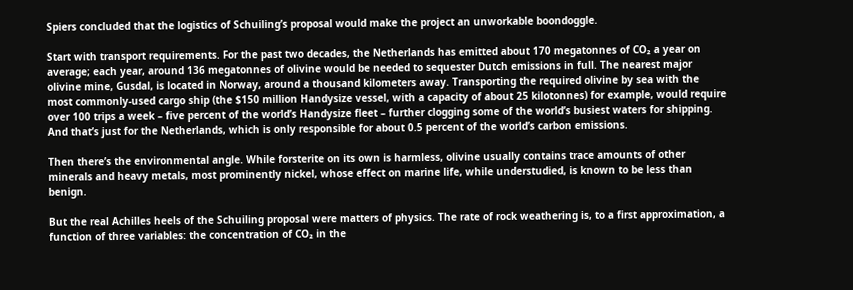Spiers concluded that the logistics of Schuiling’s proposal would make the project an unworkable boondoggle.

Start with transport requirements. For the past two decades, the Netherlands has emitted about 170 megatonnes of CO₂ a year on average; each year, around 136 megatonnes of olivine would be needed to sequester Dutch emissions in full. The nearest major olivine mine, Gusdal, is located in Norway, around a thousand kilometers away. Transporting the required olivine by sea with the most commonly-used cargo ship (the $150 million Handysize vessel, with a capacity of about 25 kilotonnes) for example, would require over 100 trips a week – five percent of the world’s Handysize fleet – further clogging some of the world’s busiest waters for shipping. And that’s just for the Netherlands, which is only responsible for about 0.5 percent of the world’s carbon emissions.

Then there’s the environmental angle. While forsterite on its own is harmless, olivine usually contains trace amounts of other minerals and heavy metals, most prominently nickel, whose effect on marine life, while understudied, is known to be less than benign.

But the real Achilles heels of the Schuiling proposal were matters of physics. The rate of rock weathering is, to a first approximation, a function of three variables: the concentration of CO₂ in the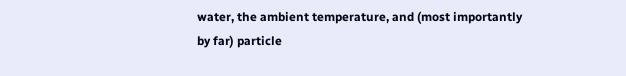water, the ambient temperature, and (most importantly by far) particle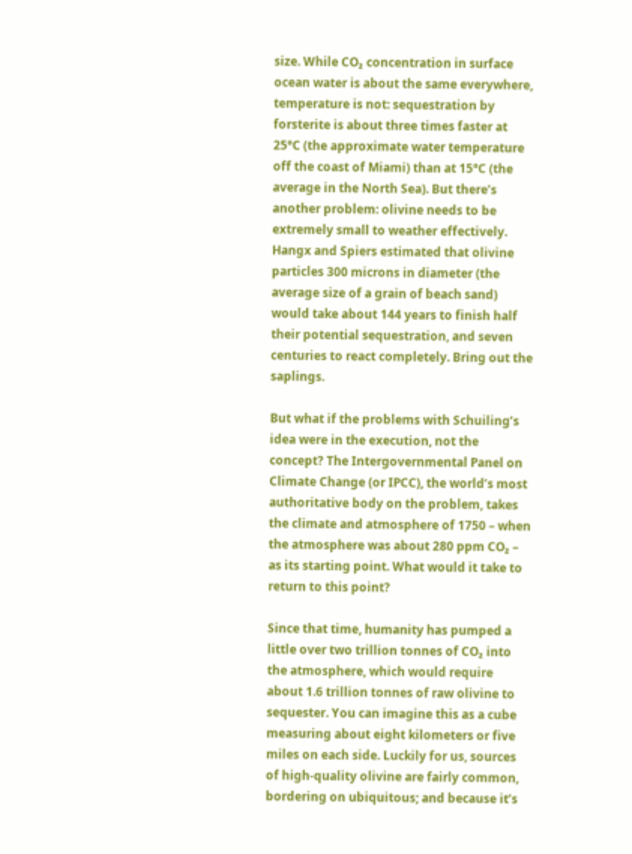size. While CO₂ concentration in surface ocean water is about the same everywhere, temperature is not: sequestration by forsterite is about three times faster at 25°C (the approximate water temperature off the coast of Miami) than at 15°C (the average in the North Sea). But there’s another problem: olivine needs to be extremely small to weather effectively. Hangx and Spiers estimated that olivine particles 300 microns in diameter (the average size of a grain of beach sand) would take about 144 years to finish half their potential sequestration, and seven centuries to react completely. Bring out the saplings.

But what if the problems with Schuiling’s idea were in the execution, not the concept? The Intergovernmental Panel on Climate Change (or IPCC), the world’s most authoritative body on the problem, takes the climate and atmosphere of 1750 – when the atmosphere was about 280 ppm CO₂ – as its starting point. What would it take to return to this point?

Since that time, humanity has pumped a little over two trillion tonnes of CO₂ into the atmosphere, which would require about 1.6 trillion tonnes of raw olivine to sequester. You can imagine this as a cube measuring about eight kilometers or five miles on each side. Luckily for us, sources of high-quality olivine are fairly common, bordering on ubiquitous; and because it’s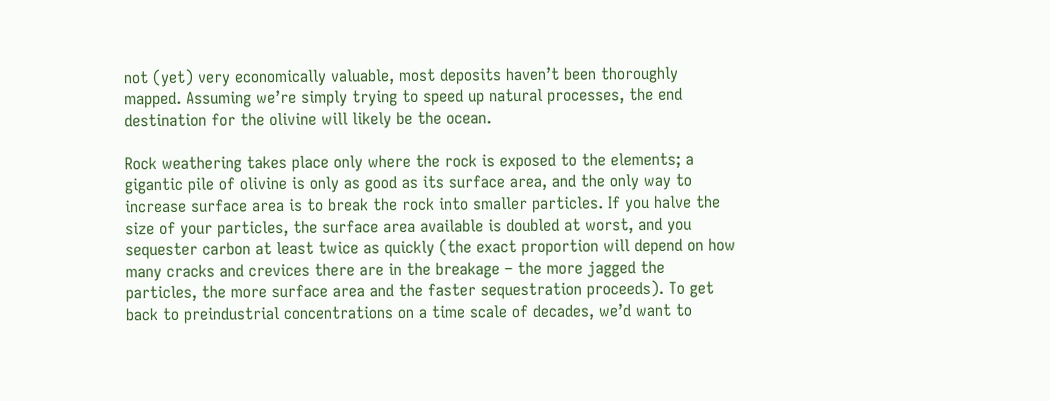not (yet) very economically valuable, most deposits haven’t been thoroughly mapped. Assuming we’re simply trying to speed up natural processes, the end destination for the olivine will likely be the ocean.

Rock weathering takes place only where the rock is exposed to the elements; a gigantic pile of olivine is only as good as its surface area, and the only way to increase surface area is to break the rock into smaller particles. If you halve the size of your particles, the surface area available is doubled at worst, and you sequester carbon at least twice as quickly (the exact proportion will depend on how many cracks and crevices there are in the breakage – the more jagged the particles, the more surface area and the faster sequestration proceeds). To get back to preindustrial concentrations on a time scale of decades, we’d want to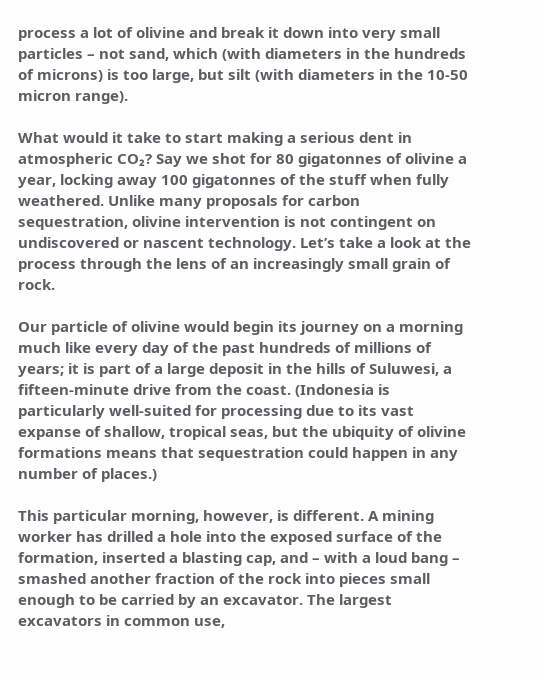process a lot of olivine and break it down into very small particles – not sand, which (with diameters in the hundreds of microns) is too large, but silt (with diameters in the 10-50 micron range).

What would it take to start making a serious dent in atmospheric CO₂? Say we shot for 80 gigatonnes of olivine a year, locking away 100 gigatonnes of the stuff when fully weathered. Unlike many proposals for carbon sequestration, olivine intervention is not contingent on undiscovered or nascent technology. Let’s take a look at the process through the lens of an increasingly small grain of rock.

Our particle of olivine would begin its journey on a morning much like every day of the past hundreds of millions of years; it is part of a large deposit in the hills of Suluwesi, a fifteen-minute drive from the coast. (Indonesia is particularly well-suited for processing due to its vast expanse of shallow, tropical seas, but the ubiquity of olivine formations means that sequestration could happen in any number of places.)

This particular morning, however, is different. A mining worker has drilled a hole into the exposed surface of the formation, inserted a blasting cap, and – with a loud bang – smashed another fraction of the rock into pieces small enough to be carried by an excavator. The largest excavators in common use,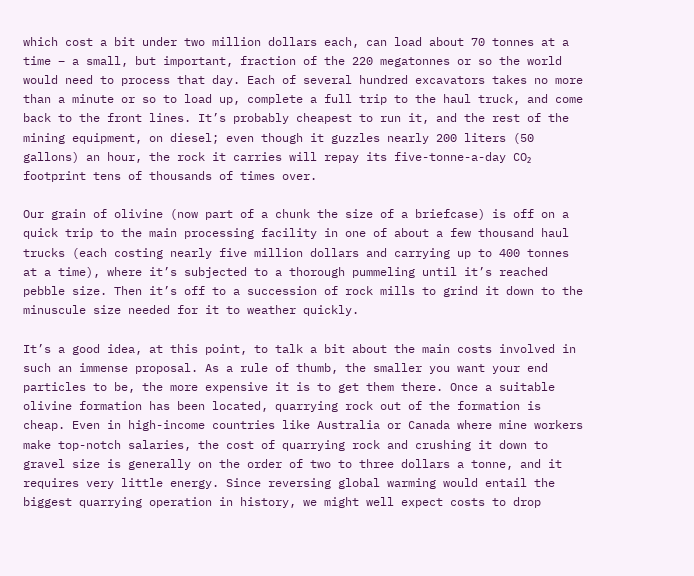which cost a bit under two million dollars each, can load about 70 tonnes at a time – a small, but important, fraction of the 220 megatonnes or so the world would need to process that day. Each of several hundred excavators takes no more than a minute or so to load up, complete a full trip to the haul truck, and come back to the front lines. It’s probably cheapest to run it, and the rest of the mining equipment, on diesel; even though it guzzles nearly 200 liters (50 gallons) an hour, the rock it carries will repay its five-tonne-a-day CO₂ footprint tens of thousands of times over.

Our grain of olivine (now part of a chunk the size of a briefcase) is off on a quick trip to the main processing facility in one of about a few thousand haul trucks (each costing nearly five million dollars and carrying up to 400 tonnes at a time), where it’s subjected to a thorough pummeling until it’s reached pebble size. Then it’s off to a succession of rock mills to grind it down to the minuscule size needed for it to weather quickly.

It’s a good idea, at this point, to talk a bit about the main costs involved in such an immense proposal. As a rule of thumb, the smaller you want your end particles to be, the more expensive it is to get them there. Once a suitable olivine formation has been located, quarrying rock out of the formation is cheap. Even in high-income countries like Australia or Canada where mine workers make top-notch salaries, the cost of quarrying rock and crushing it down to gravel size is generally on the order of two to three dollars a tonne, and it requires very little energy. Since reversing global warming would entail the biggest quarrying operation in history, we might well expect costs to drop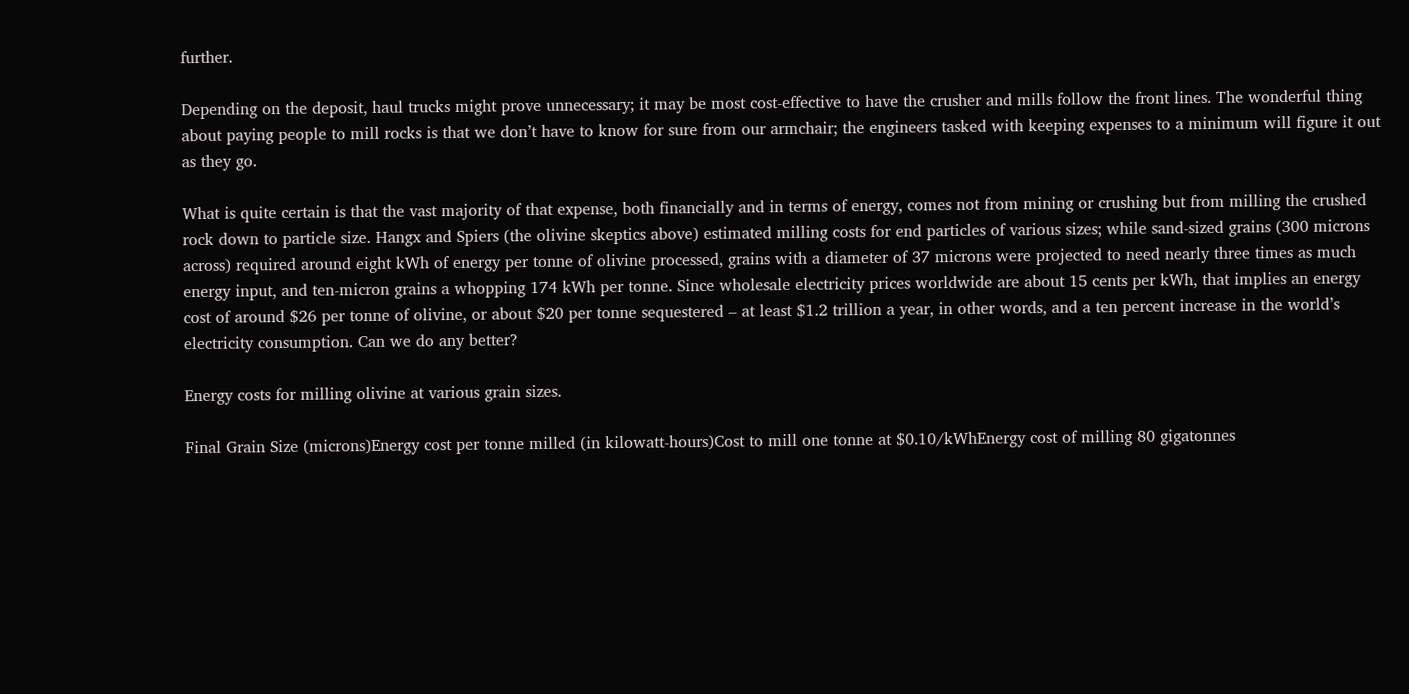further.

Depending on the deposit, haul trucks might prove unnecessary; it may be most cost-effective to have the crusher and mills follow the front lines. The wonderful thing about paying people to mill rocks is that we don’t have to know for sure from our armchair; the engineers tasked with keeping expenses to a minimum will figure it out as they go.

What is quite certain is that the vast majority of that expense, both financially and in terms of energy, comes not from mining or crushing but from milling the crushed rock down to particle size. Hangx and Spiers (the olivine skeptics above) estimated milling costs for end particles of various sizes; while sand-sized grains (300 microns across) required around eight kWh of energy per tonne of olivine processed, grains with a diameter of 37 microns were projected to need nearly three times as much energy input, and ten-micron grains a whopping 174 kWh per tonne. Since wholesale electricity prices worldwide are about 15 cents per kWh, that implies an energy cost of around $26 per tonne of olivine, or about $20 per tonne sequestered – at least $1.2 trillion a year, in other words, and a ten percent increase in the world’s electricity consumption. Can we do any better?

Energy costs for milling olivine at various grain sizes.

Final Grain Size (microns)Energy cost per tonne milled (in kilowatt-hours)Cost to mill one tonne at $0.10/kWhEnergy cost of milling 80 gigatonnes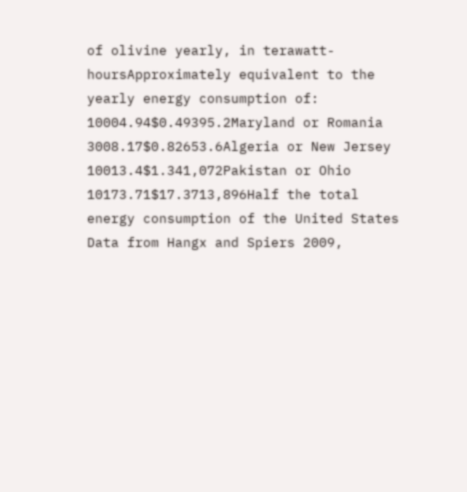of olivine yearly, in terawatt-hoursApproximately equivalent to the yearly energy consumption of:
10004.94$0.49395.2Maryland or Romania
3008.17$0.82653.6Algeria or New Jersey
10013.4$1.341,072Pakistan or Ohio
10173.71$17.3713,896Half the total energy consumption of the United States
Data from Hangx and Spiers 2009,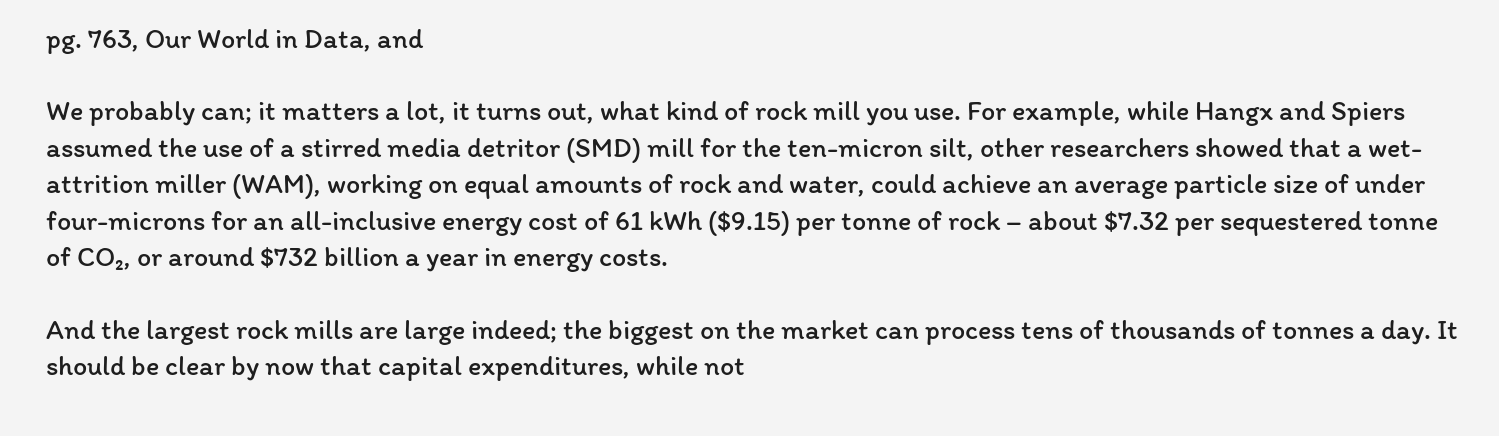pg. 763, Our World in Data, and

We probably can; it matters a lot, it turns out, what kind of rock mill you use. For example, while Hangx and Spiers assumed the use of a stirred media detritor (SMD) mill for the ten-micron silt, other researchers showed that a wet-attrition miller (WAM), working on equal amounts of rock and water, could achieve an average particle size of under four-microns for an all-inclusive energy cost of 61 kWh ($9.15) per tonne of rock – about $7.32 per sequestered tonne of CO₂, or around $732 billion a year in energy costs.

And the largest rock mills are large indeed; the biggest on the market can process tens of thousands of tonnes a day. It should be clear by now that capital expenditures, while not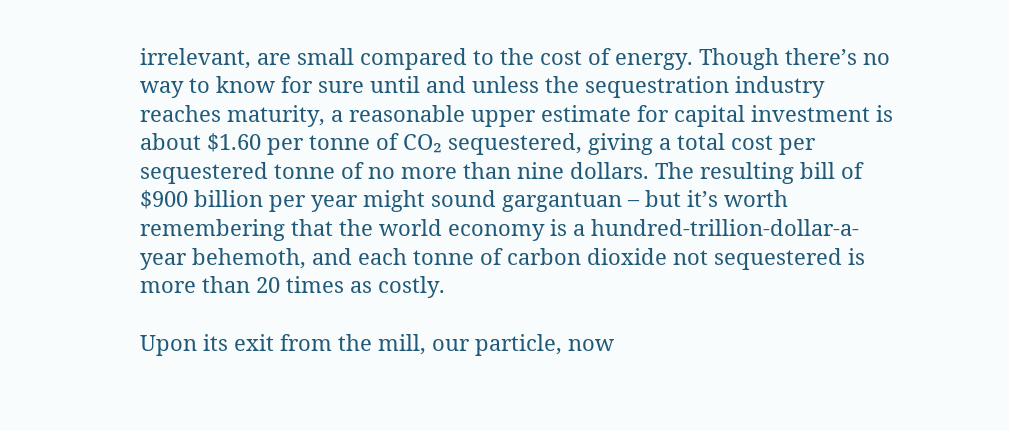irrelevant, are small compared to the cost of energy. Though there’s no way to know for sure until and unless the sequestration industry reaches maturity, a reasonable upper estimate for capital investment is about $1.60 per tonne of CO₂ sequestered, giving a total cost per sequestered tonne of no more than nine dollars. The resulting bill of $900 billion per year might sound gargantuan – but it’s worth remembering that the world economy is a hundred-trillion-dollar-a-year behemoth, and each tonne of carbon dioxide not sequestered is more than 20 times as costly.

Upon its exit from the mill, our particle, now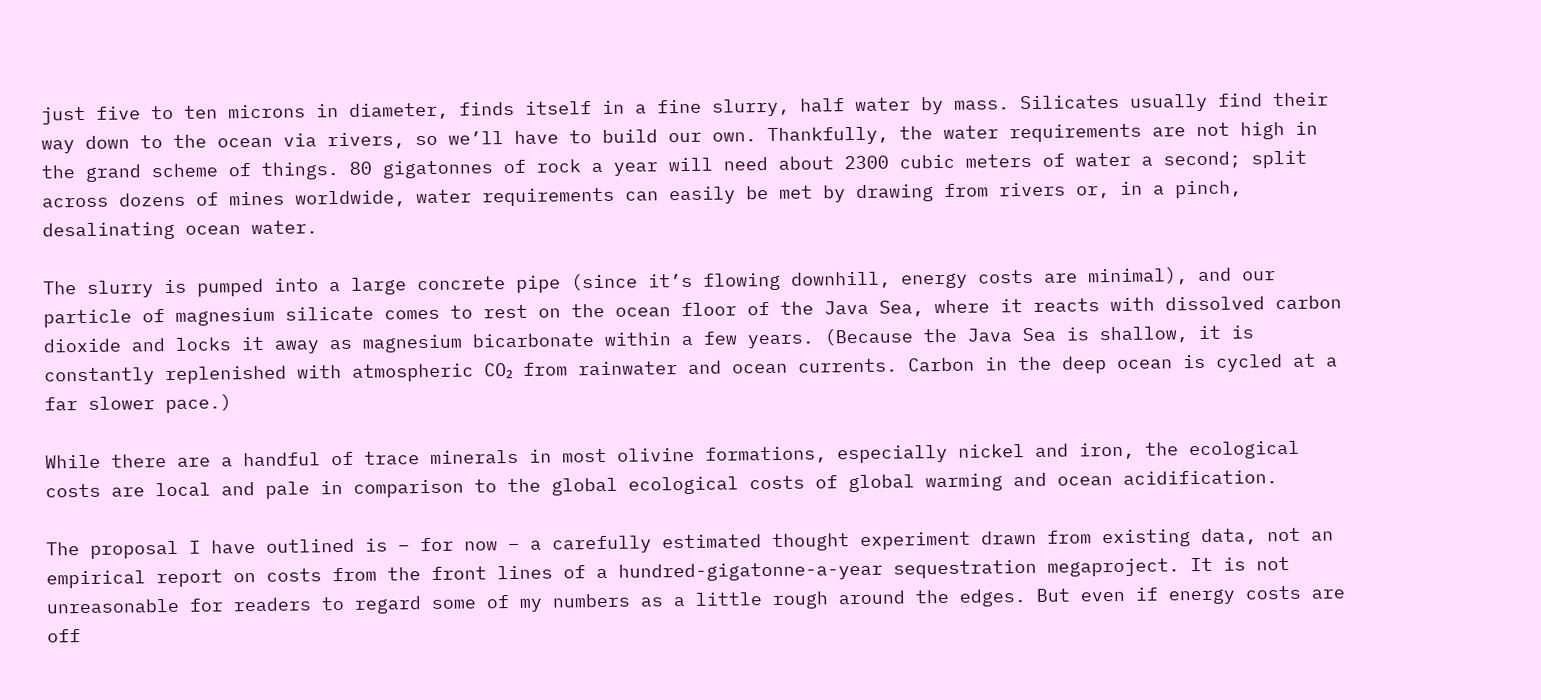just five to ten microns in diameter, finds itself in a fine slurry, half water by mass. Silicates usually find their way down to the ocean via rivers, so we’ll have to build our own. Thankfully, the water requirements are not high in the grand scheme of things. 80 gigatonnes of rock a year will need about 2300 cubic meters of water a second; split across dozens of mines worldwide, water requirements can easily be met by drawing from rivers or, in a pinch, desalinating ocean water.

The slurry is pumped into a large concrete pipe (since it’s flowing downhill, energy costs are minimal), and our particle of magnesium silicate comes to rest on the ocean floor of the Java Sea, where it reacts with dissolved carbon dioxide and locks it away as magnesium bicarbonate within a few years. (Because the Java Sea is shallow, it is constantly replenished with atmospheric CO₂ from rainwater and ocean currents. Carbon in the deep ocean is cycled at a far slower pace.)

While there are a handful of trace minerals in most olivine formations, especially nickel and iron, the ecological costs are local and pale in comparison to the global ecological costs of global warming and ocean acidification.

The proposal I have outlined is – for now – a carefully estimated thought experiment drawn from existing data, not an empirical report on costs from the front lines of a hundred-gigatonne-a-year sequestration megaproject. It is not unreasonable for readers to regard some of my numbers as a little rough around the edges. But even if energy costs are off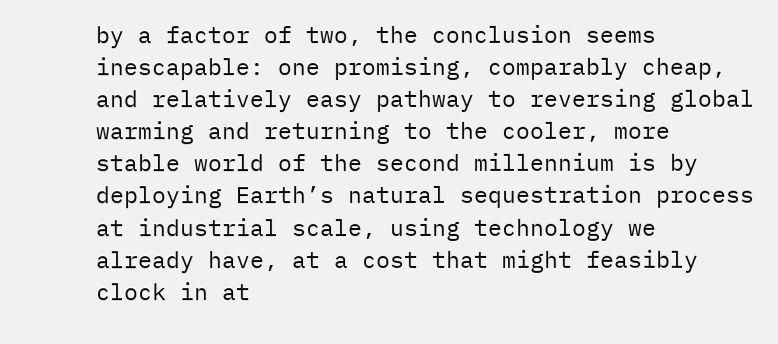by a factor of two, the conclusion seems inescapable: one promising, comparably cheap, and relatively easy pathway to reversing global warming and returning to the cooler, more stable world of the second millennium is by deploying Earth’s natural sequestration process at industrial scale, using technology we already have, at a cost that might feasibly clock in at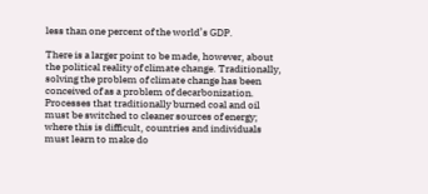less than one percent of the world’s GDP.

There is a larger point to be made, however, about the political reality of climate change. Traditionally, solving the problem of climate change has been conceived of as a problem of decarbonization. Processes that traditionally burned coal and oil must be switched to cleaner sources of energy; where this is difficult, countries and individuals must learn to make do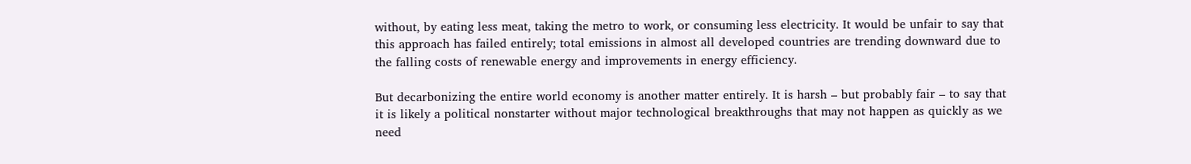without, by eating less meat, taking the metro to work, or consuming less electricity. It would be unfair to say that this approach has failed entirely; total emissions in almost all developed countries are trending downward due to the falling costs of renewable energy and improvements in energy efficiency.

But decarbonizing the entire world economy is another matter entirely. It is harsh – but probably fair – to say that it is likely a political nonstarter without major technological breakthroughs that may not happen as quickly as we need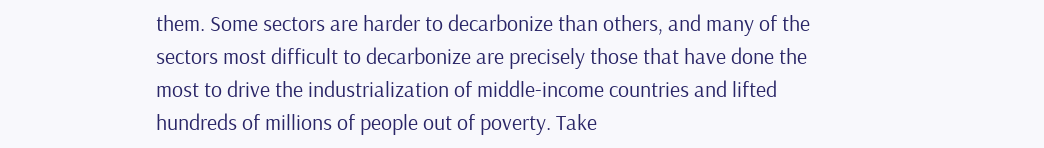them. Some sectors are harder to decarbonize than others, and many of the sectors most difficult to decarbonize are precisely those that have done the most to drive the industrialization of middle-income countries and lifted hundreds of millions of people out of poverty. Take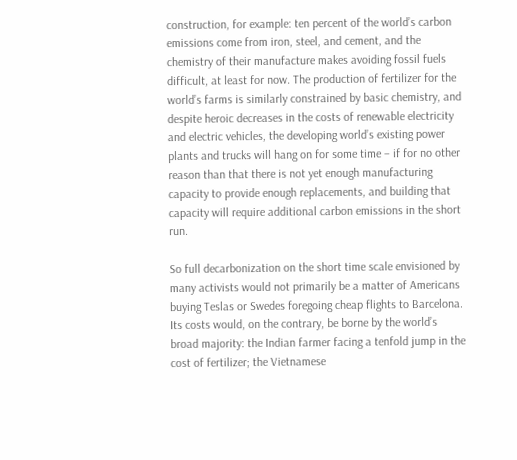construction, for example: ten percent of the world’s carbon emissions come from iron, steel, and cement, and the chemistry of their manufacture makes avoiding fossil fuels difficult, at least for now. The production of fertilizer for the world’s farms is similarly constrained by basic chemistry, and despite heroic decreases in the costs of renewable electricity and electric vehicles, the developing world’s existing power plants and trucks will hang on for some time – if for no other reason than that there is not yet enough manufacturing capacity to provide enough replacements, and building that capacity will require additional carbon emissions in the short run.

So full decarbonization on the short time scale envisioned by many activists would not primarily be a matter of Americans buying Teslas or Swedes foregoing cheap flights to Barcelona. Its costs would, on the contrary, be borne by the world’s broad majority: the Indian farmer facing a tenfold jump in the cost of fertilizer; the Vietnamese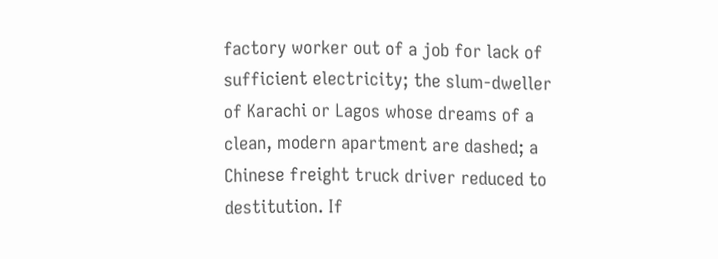factory worker out of a job for lack of sufficient electricity; the slum-dweller of Karachi or Lagos whose dreams of a clean, modern apartment are dashed; a Chinese freight truck driver reduced to destitution. If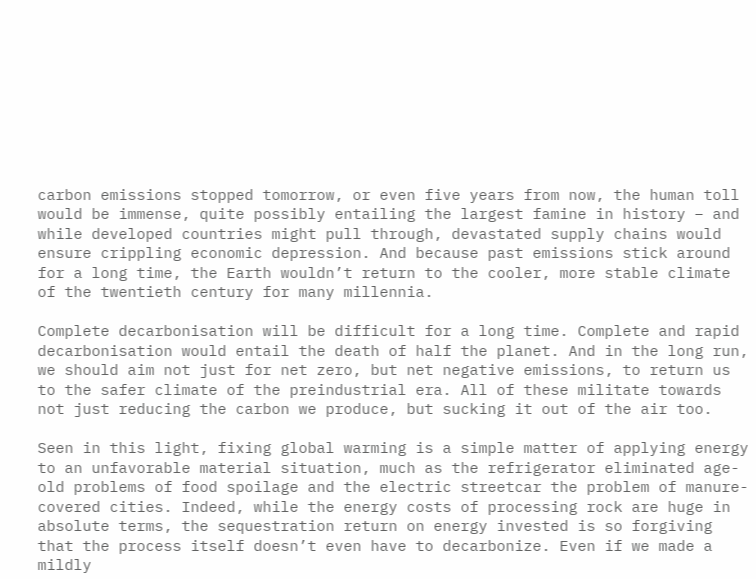carbon emissions stopped tomorrow, or even five years from now, the human toll would be immense, quite possibly entailing the largest famine in history – and while developed countries might pull through, devastated supply chains would ensure crippling economic depression. And because past emissions stick around for a long time, the Earth wouldn’t return to the cooler, more stable climate of the twentieth century for many millennia.

Complete decarbonisation will be difficult for a long time. Complete and rapid decarbonisation would entail the death of half the planet. And in the long run, we should aim not just for net zero, but net negative emissions, to return us to the safer climate of the preindustrial era. All of these militate towards not just reducing the carbon we produce, but sucking it out of the air too.

Seen in this light, fixing global warming is a simple matter of applying energy to an unfavorable material situation, much as the refrigerator eliminated age-old problems of food spoilage and the electric streetcar the problem of manure-covered cities. Indeed, while the energy costs of processing rock are huge in absolute terms, the sequestration return on energy invested is so forgiving that the process itself doesn’t even have to decarbonize. Even if we made a mildly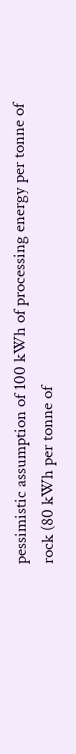pessimistic assumption of 100 kWh of processing energy per tonne of rock (80 kWh per tonne of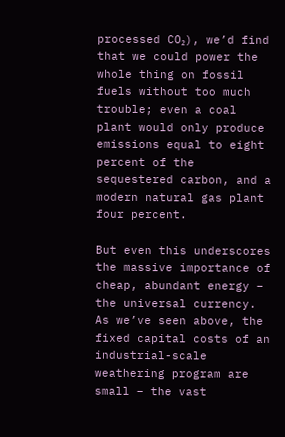processed CO₂), we’d find that we could power the whole thing on fossil fuels without too much trouble; even a coal plant would only produce emissions equal to eight percent of the sequestered carbon, and a modern natural gas plant four percent.

But even this underscores the massive importance of cheap, abundant energy – the universal currency. As we’ve seen above, the fixed capital costs of an industrial-scale weathering program are small – the vast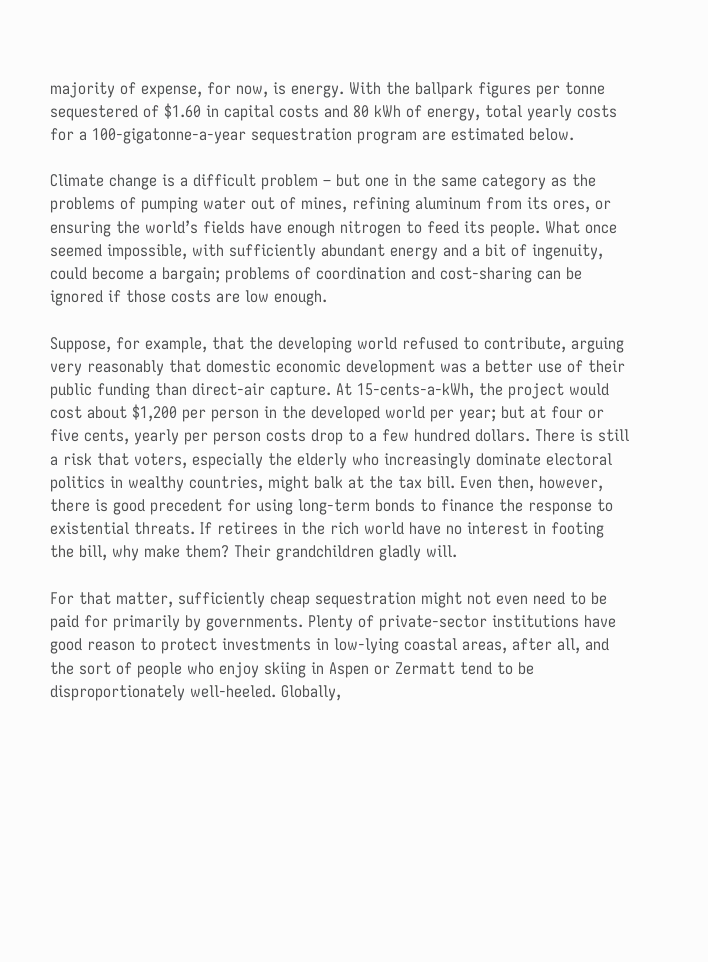majority of expense, for now, is energy. With the ballpark figures per tonne sequestered of $1.60 in capital costs and 80 kWh of energy, total yearly costs for a 100-gigatonne-a-year sequestration program are estimated below.

Climate change is a difficult problem – but one in the same category as the problems of pumping water out of mines, refining aluminum from its ores, or ensuring the world’s fields have enough nitrogen to feed its people. What once seemed impossible, with sufficiently abundant energy and a bit of ingenuity, could become a bargain; problems of coordination and cost-sharing can be ignored if those costs are low enough.

Suppose, for example, that the developing world refused to contribute, arguing very reasonably that domestic economic development was a better use of their public funding than direct-air capture. At 15-cents-a-kWh, the project would cost about $1,200 per person in the developed world per year; but at four or five cents, yearly per person costs drop to a few hundred dollars. There is still a risk that voters, especially the elderly who increasingly dominate electoral politics in wealthy countries, might balk at the tax bill. Even then, however, there is good precedent for using long-term bonds to finance the response to existential threats. If retirees in the rich world have no interest in footing the bill, why make them? Their grandchildren gladly will.

For that matter, sufficiently cheap sequestration might not even need to be paid for primarily by governments. Plenty of private-sector institutions have good reason to protect investments in low-lying coastal areas, after all, and the sort of people who enjoy skiing in Aspen or Zermatt tend to be disproportionately well-heeled. Globally,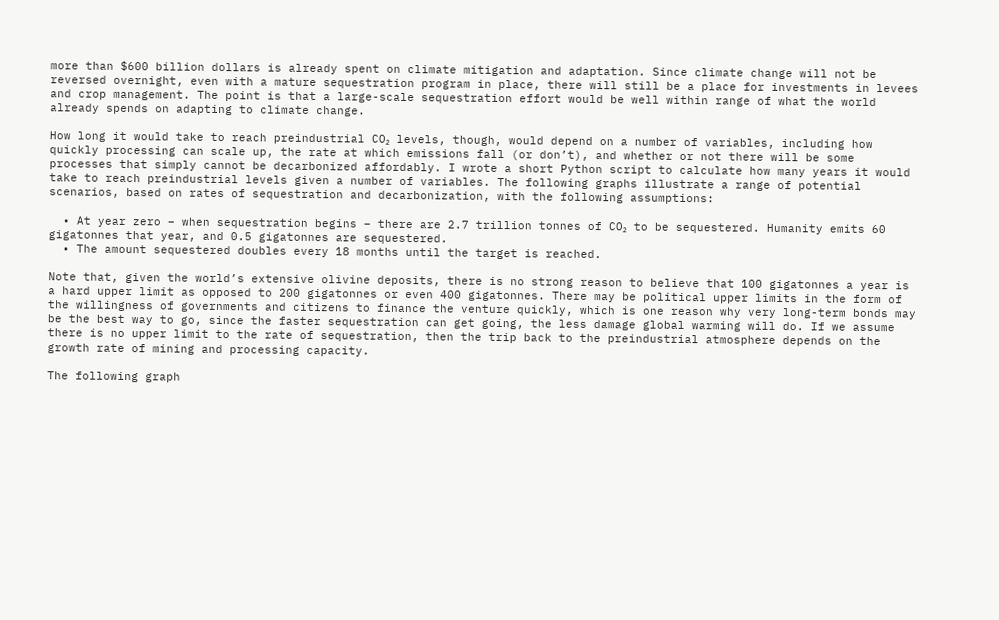more than $600 billion dollars is already spent on climate mitigation and adaptation. Since climate change will not be reversed overnight, even with a mature sequestration program in place, there will still be a place for investments in levees and crop management. The point is that a large-scale sequestration effort would be well within range of what the world already spends on adapting to climate change.

How long it would take to reach preindustrial CO₂ levels, though, would depend on a number of variables, including how quickly processing can scale up, the rate at which emissions fall (or don’t), and whether or not there will be some processes that simply cannot be decarbonized affordably. I wrote a short Python script to calculate how many years it would take to reach preindustrial levels given a number of variables. The following graphs illustrate a range of potential scenarios, based on rates of sequestration and decarbonization, with the following assumptions:

  • At year zero – when sequestration begins – there are 2.7 trillion tonnes of CO₂ to be sequestered. Humanity emits 60 gigatonnes that year, and 0.5 gigatonnes are sequestered.
  • The amount sequestered doubles every 18 months until the target is reached.

Note that, given the world’s extensive olivine deposits, there is no strong reason to believe that 100 gigatonnes a year is a hard upper limit as opposed to 200 gigatonnes or even 400 gigatonnes. There may be political upper limits in the form of the willingness of governments and citizens to finance the venture quickly, which is one reason why very long-term bonds may be the best way to go, since the faster sequestration can get going, the less damage global warming will do. If we assume there is no upper limit to the rate of sequestration, then the trip back to the preindustrial atmosphere depends on the growth rate of mining and processing capacity.

The following graph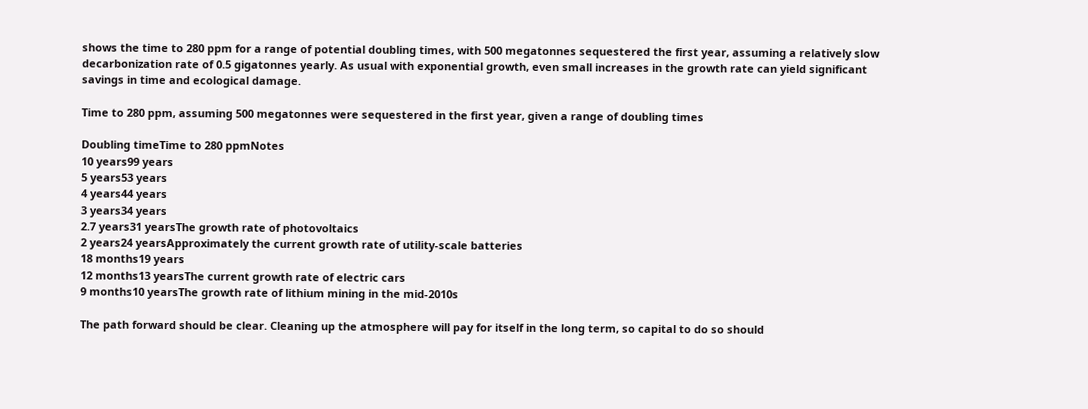shows the time to 280 ppm for a range of potential doubling times, with 500 megatonnes sequestered the first year, assuming a relatively slow decarbonization rate of 0.5 gigatonnes yearly. As usual with exponential growth, even small increases in the growth rate can yield significant savings in time and ecological damage.

Time to 280 ppm, assuming 500 megatonnes were sequestered in the first year, given a range of doubling times

Doubling timeTime to 280 ppmNotes
10 years99 years
5 years53 years
4 years44 years
3 years34 years
2.7 years31 yearsThe growth rate of photovoltaics
2 years24 yearsApproximately the current growth rate of utility-scale batteries
18 months19 years
12 months13 yearsThe current growth rate of electric cars
9 months10 yearsThe growth rate of lithium mining in the mid-2010s

The path forward should be clear. Cleaning up the atmosphere will pay for itself in the long term, so capital to do so should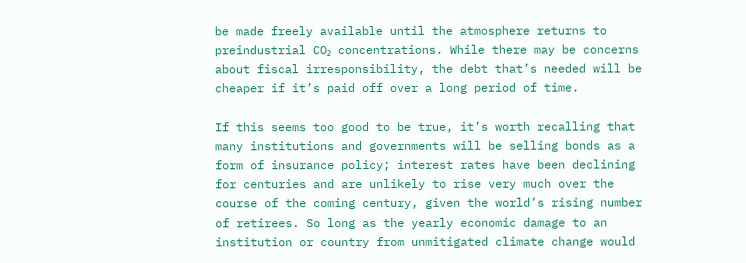be made freely available until the atmosphere returns to preindustrial CO₂ concentrations. While there may be concerns about fiscal irresponsibility, the debt that’s needed will be cheaper if it’s paid off over a long period of time.

If this seems too good to be true, it’s worth recalling that many institutions and governments will be selling bonds as a form of insurance policy; interest rates have been declining for centuries and are unlikely to rise very much over the course of the coming century, given the world’s rising number of retirees. So long as the yearly economic damage to an institution or country from unmitigated climate change would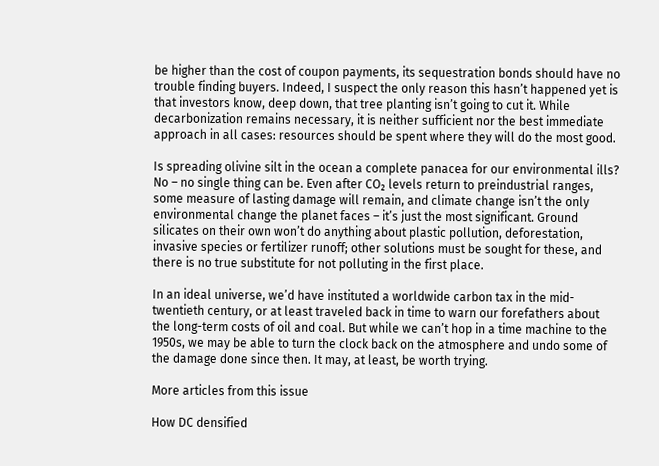be higher than the cost of coupon payments, its sequestration bonds should have no trouble finding buyers. Indeed, I suspect the only reason this hasn’t happened yet is that investors know, deep down, that tree planting isn’t going to cut it. While decarbonization remains necessary, it is neither sufficient nor the best immediate approach in all cases: resources should be spent where they will do the most good.

Is spreading olivine silt in the ocean a complete panacea for our environmental ills? No – no single thing can be. Even after CO₂ levels return to preindustrial ranges, some measure of lasting damage will remain, and climate change isn’t the only environmental change the planet faces – it’s just the most significant. Ground silicates on their own won’t do anything about plastic pollution, deforestation, invasive species or fertilizer runoff; other solutions must be sought for these, and there is no true substitute for not polluting in the first place.

In an ideal universe, we’d have instituted a worldwide carbon tax in the mid-twentieth century, or at least traveled back in time to warn our forefathers about the long-term costs of oil and coal. But while we can’t hop in a time machine to the 1950s, we may be able to turn the clock back on the atmosphere and undo some of the damage done since then. It may, at least, be worth trying.

More articles from this issue

How DC densified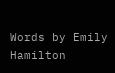Words by Emily Hamilton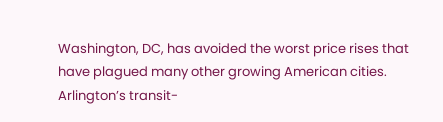Washington, DC, has avoided the worst price rises that have plagued many other growing American cities. Arlington’s transit-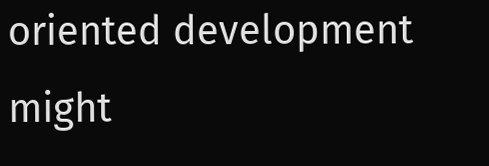oriented development might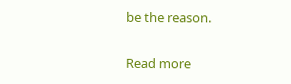be the reason.

Read more